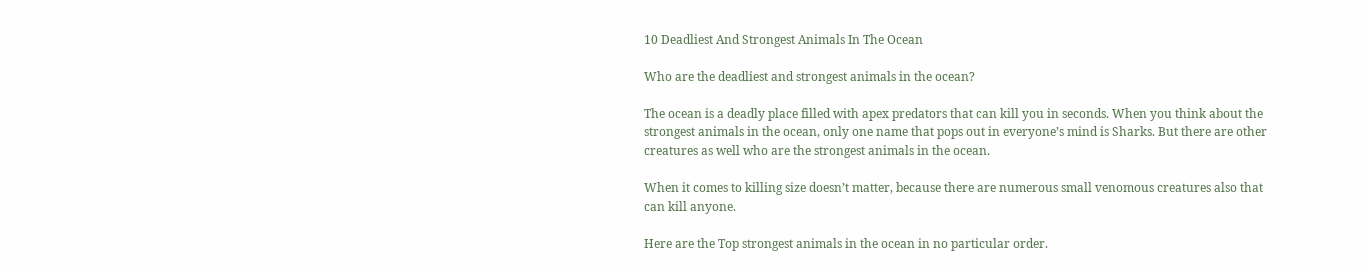10 Deadliest And Strongest Animals In The Ocean

Who are the deadliest and strongest animals in the ocean?

The ocean is a deadly place filled with apex predators that can kill you in seconds. When you think about the strongest animals in the ocean, only one name that pops out in everyone’s mind is Sharks. But there are other creatures as well who are the strongest animals in the ocean.

When it comes to killing size doesn’t matter, because there are numerous small venomous creatures also that can kill anyone.

Here are the Top strongest animals in the ocean in no particular order.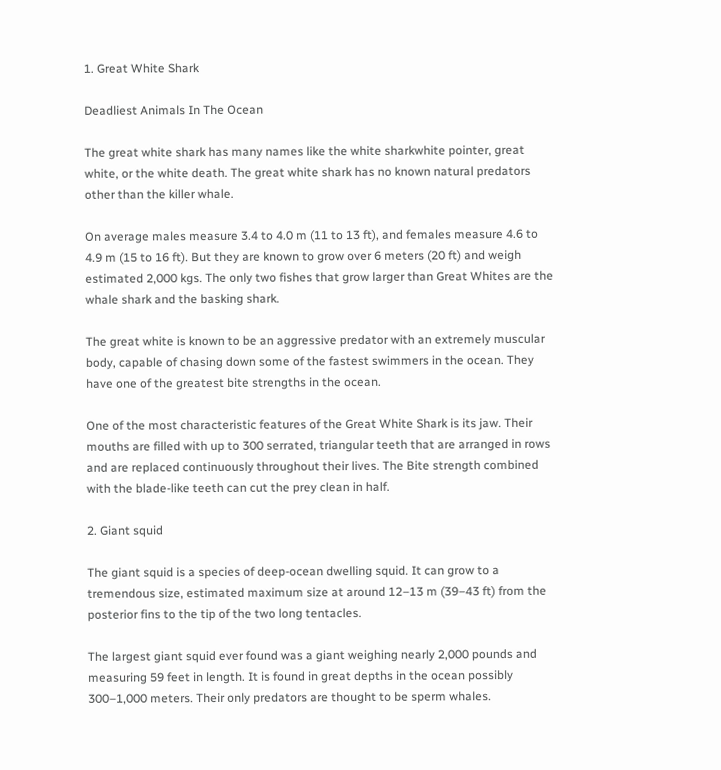1. Great White Shark

Deadliest Animals In The Ocean

The great white shark has many names like the white sharkwhite pointer, great white, or the white death. The great white shark has no known natural predators other than the killer whale.

On average males measure 3.4 to 4.0 m (11 to 13 ft), and females measure 4.6 to 4.9 m (15 to 16 ft). But they are known to grow over 6 meters (20 ft) and weigh estimated 2,000 kgs. The only two fishes that grow larger than Great Whites are the whale shark and the basking shark.

The great white is known to be an aggressive predator with an extremely muscular body, capable of chasing down some of the fastest swimmers in the ocean. They have one of the greatest bite strengths in the ocean.

One of the most characteristic features of the Great White Shark is its jaw. Their mouths are filled with up to 300 serrated, triangular teeth that are arranged in rows and are replaced continuously throughout their lives. The Bite strength combined with the blade-like teeth can cut the prey clean in half.

2. Giant squid

The giant squid is a species of deep-ocean dwelling squid. It can grow to a tremendous size, estimated maximum size at around 12–13 m (39–43 ft) from the posterior fins to the tip of the two long tentacles.

The largest giant squid ever found was a giant weighing nearly 2,000 pounds and measuring 59 feet in length. It is found in great depths in the ocean possibly 300–1,000 meters. Their only predators are thought to be sperm whales.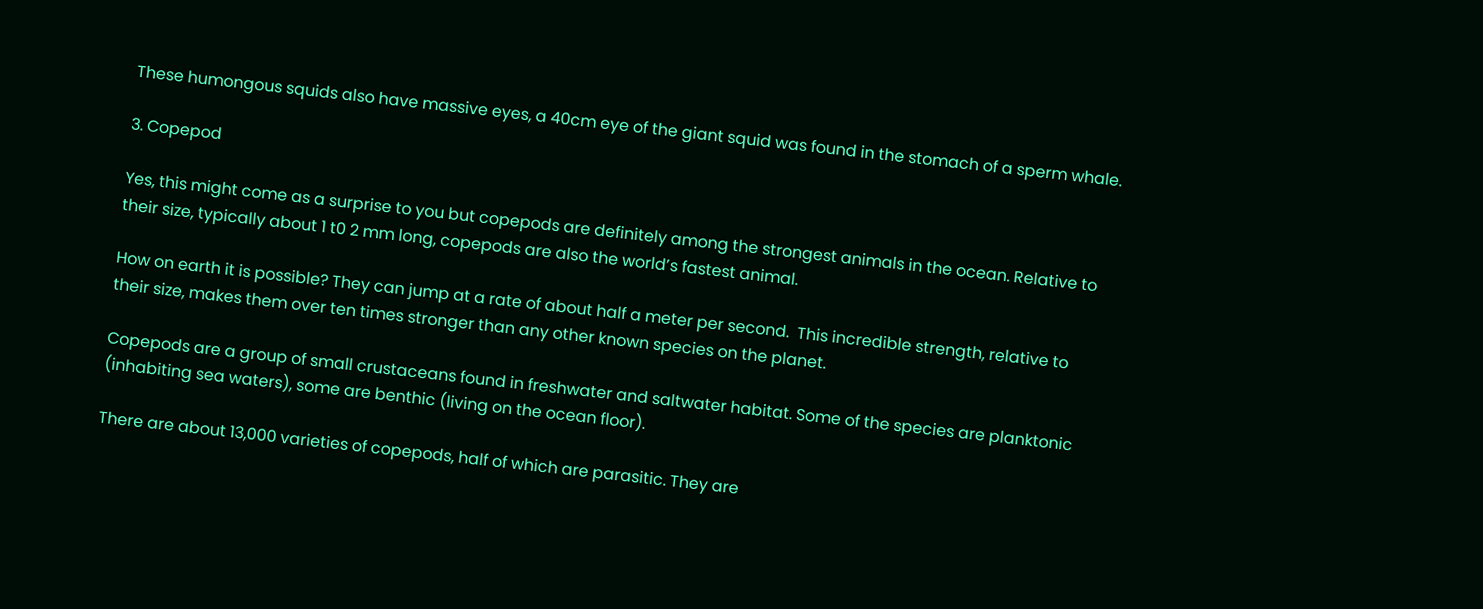These humongous squids also have massive eyes, a 40cm eye of the giant squid was found in the stomach of a sperm whale.

3. Copepod

Yes, this might come as a surprise to you but copepods are definitely among the strongest animals in the ocean. Relative to their size, typically about 1 t0 2 mm long, copepods are also the world’s fastest animal.

How on earth it is possible? They can jump at a rate of about half a meter per second.  This incredible strength, relative to their size, makes them over ten times stronger than any other known species on the planet.

Copepods are a group of small crustaceans found in freshwater and saltwater habitat. Some of the species are planktonic (inhabiting sea waters), some are benthic (living on the ocean floor).

There are about 13,000 varieties of copepods, half of which are parasitic. They are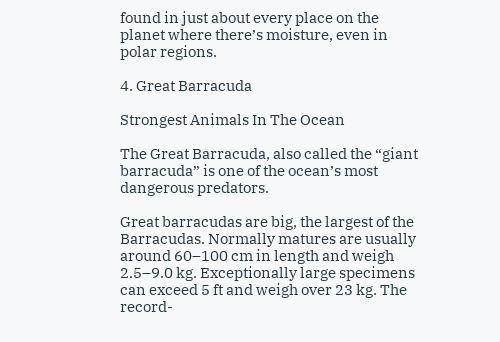found in just about every place on the planet where there’s moisture, even in polar regions.

4. Great Barracuda

Strongest Animals In The Ocean

The Great Barracuda, also called the “giant barracuda” is one of the ocean’s most dangerous predators.

Great barracudas are big, the largest of the Barracudas. Normally matures are usually around 60–100 cm in length and weigh 2.5–9.0 kg. Exceptionally large specimens can exceed 5 ft and weigh over 23 kg. The record-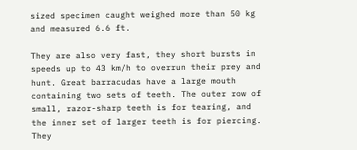sized specimen caught weighed more than 50 kg and measured 6.6 ft.

They are also very fast, they short bursts in speeds up to 43 km/h to overrun their prey and hunt. Great barracudas have a large mouth containing two sets of teeth. The outer row of small, razor-sharp teeth is for tearing, and the inner set of larger teeth is for piercing. They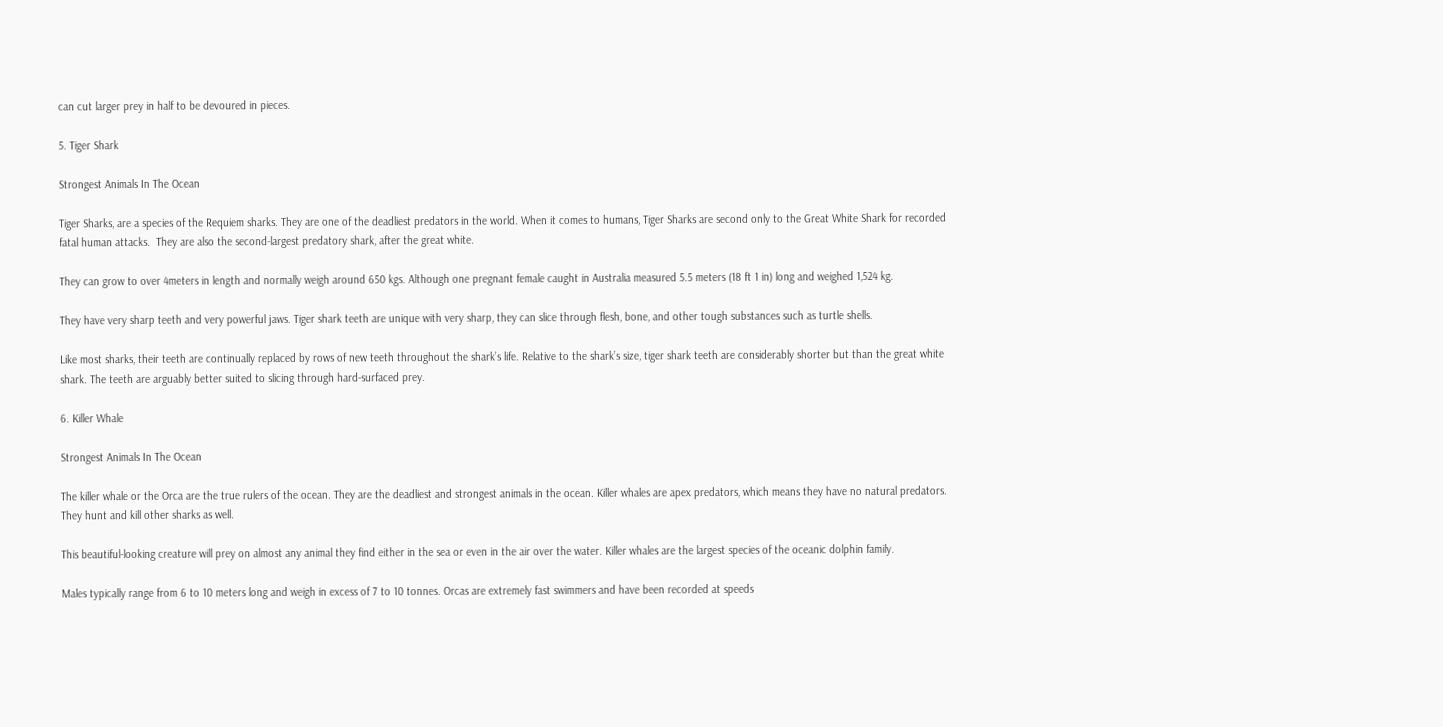can cut larger prey in half to be devoured in pieces.

5. Tiger Shark

Strongest Animals In The Ocean

Tiger Sharks, are a species of the Requiem sharks. They are one of the deadliest predators in the world. When it comes to humans, Tiger Sharks are second only to the Great White Shark for recorded fatal human attacks.  They are also the second-largest predatory shark, after the great white.

They can grow to over 4meters in length and normally weigh around 650 kgs. Although one pregnant female caught in Australia measured 5.5 meters (18 ft 1 in) long and weighed 1,524 kg.

They have very sharp teeth and very powerful jaws. Tiger shark teeth are unique with very sharp, they can slice through flesh, bone, and other tough substances such as turtle shells.

Like most sharks, their teeth are continually replaced by rows of new teeth throughout the shark’s life. Relative to the shark’s size, tiger shark teeth are considerably shorter but than the great white shark. The teeth are arguably better suited to slicing through hard-surfaced prey.

6. Killer Whale

Strongest Animals In The Ocean

The killer whale or the Orca are the true rulers of the ocean. They are the deadliest and strongest animals in the ocean. Killer whales are apex predators, which means they have no natural predators. They hunt and kill other sharks as well.

This beautiful-looking creature will prey on almost any animal they find either in the sea or even in the air over the water. Killer whales are the largest species of the oceanic dolphin family.

Males typically range from 6 to 10 meters long and weigh in excess of 7 to 10 tonnes. Orcas are extremely fast swimmers and have been recorded at speeds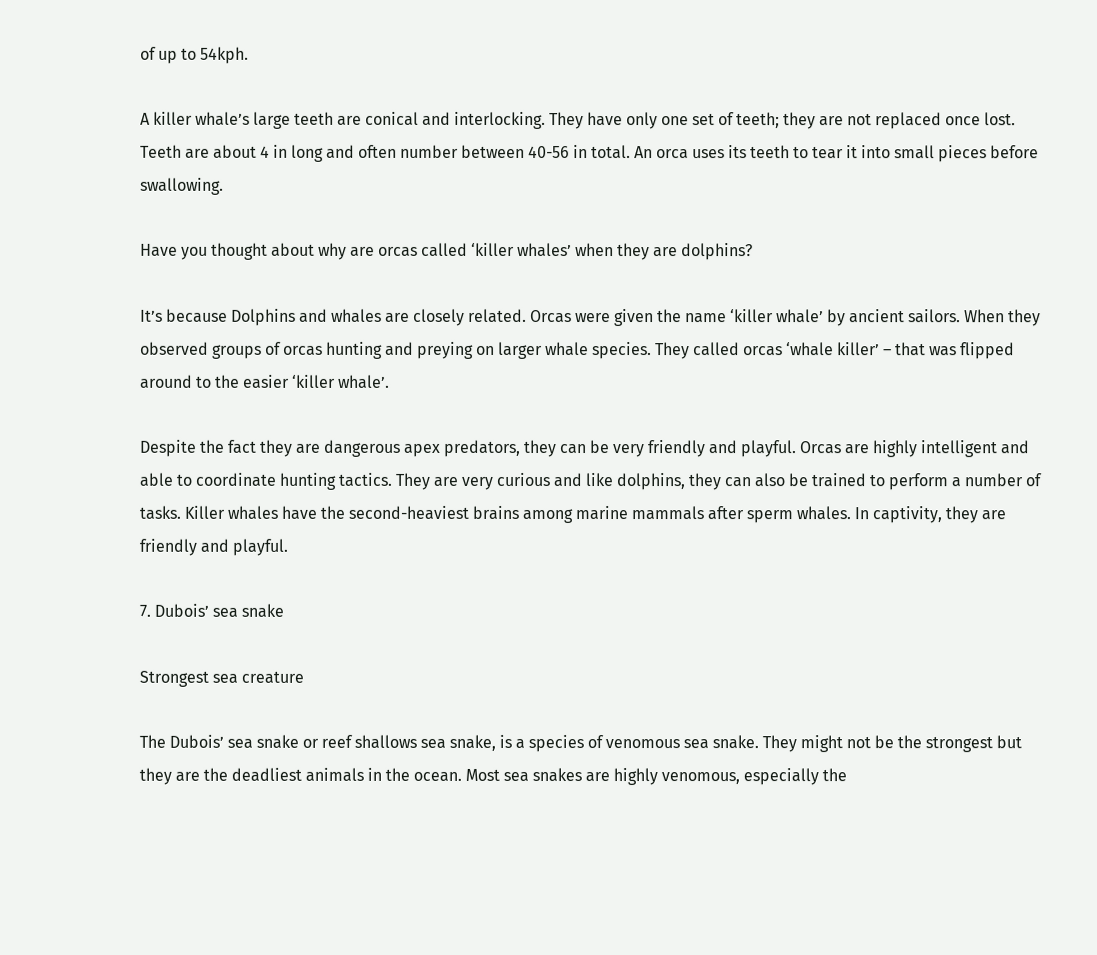of up to 54kph.

A killer whale’s large teeth are conical and interlocking. They have only one set of teeth; they are not replaced once lost. Teeth are about 4 in long and often number between 40-56 in total. An orca uses its teeth to tear it into small pieces before swallowing.

Have you thought about why are orcas called ‘killer whales’ when they are dolphins?

It’s because Dolphins and whales are closely related. Orcas were given the name ‘killer whale’ by ancient sailors. When they observed groups of orcas hunting and preying on larger whale species. They called orcas ‘whale killer’ – that was flipped around to the easier ‘killer whale’.

Despite the fact they are dangerous apex predators, they can be very friendly and playful. Orcas are highly intelligent and able to coordinate hunting tactics. They are very curious and like dolphins, they can also be trained to perform a number of tasks. Killer whales have the second-heaviest brains among marine mammals after sperm whales. In captivity, they are friendly and playful.

7. Dubois’ sea snake

Strongest sea creature

The Dubois’ sea snake or reef shallows sea snake, is a species of venomous sea snake. They might not be the strongest but they are the deadliest animals in the ocean. Most sea snakes are highly venomous, especially the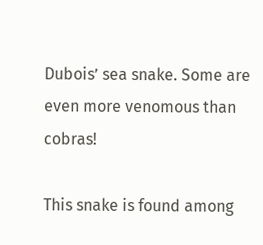Dubois’ sea snake. Some are even more venomous than cobras!

This snake is found among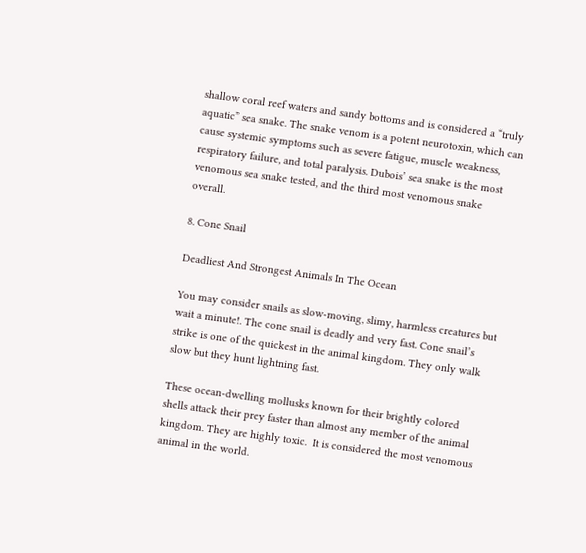shallow coral reef waters and sandy bottoms and is considered a “truly aquatic” sea snake. The snake venom is a potent neurotoxin, which can cause systemic symptoms such as severe fatigue, muscle weakness, respiratory failure, and total paralysis. Dubois’ sea snake is the most venomous sea snake tested, and the third most venomous snake overall.

8. Cone Snail

Deadliest And Strongest Animals In The Ocean

You may consider snails as slow-moving, slimy, harmless creatures but wait a minute!. The cone snail is deadly and very fast. Cone snail’s strike is one of the quickest in the animal kingdom. They only walk slow but they hunt lightning fast.

These ocean-dwelling mollusks known for their brightly colored shells attack their prey faster than almost any member of the animal kingdom. They are highly toxic.  It is considered the most venomous animal in the world.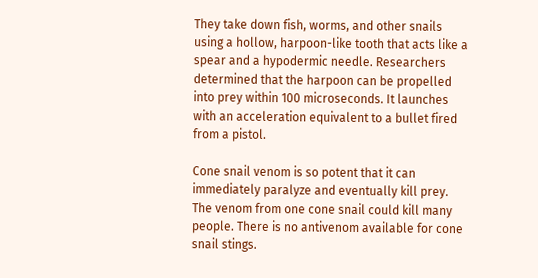They take down fish, worms, and other snails using a hollow, harpoon-like tooth that acts like a spear and a hypodermic needle. Researchers determined that the harpoon can be propelled into prey within 100 microseconds. It launches with an acceleration equivalent to a bullet fired from a pistol.

Cone snail venom is so potent that it can immediately paralyze and eventually kill prey. The venom from one cone snail could kill many people. There is no antivenom available for cone snail stings.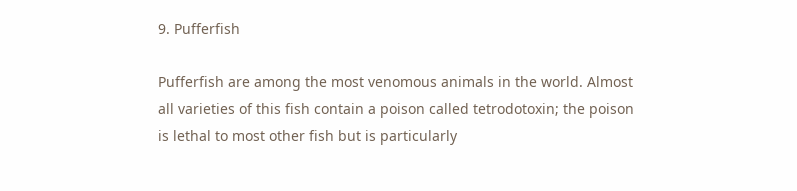9. Pufferfish

Pufferfish are among the most venomous animals in the world. Almost all varieties of this fish contain a poison called tetrodotoxin; the poison is lethal to most other fish but is particularly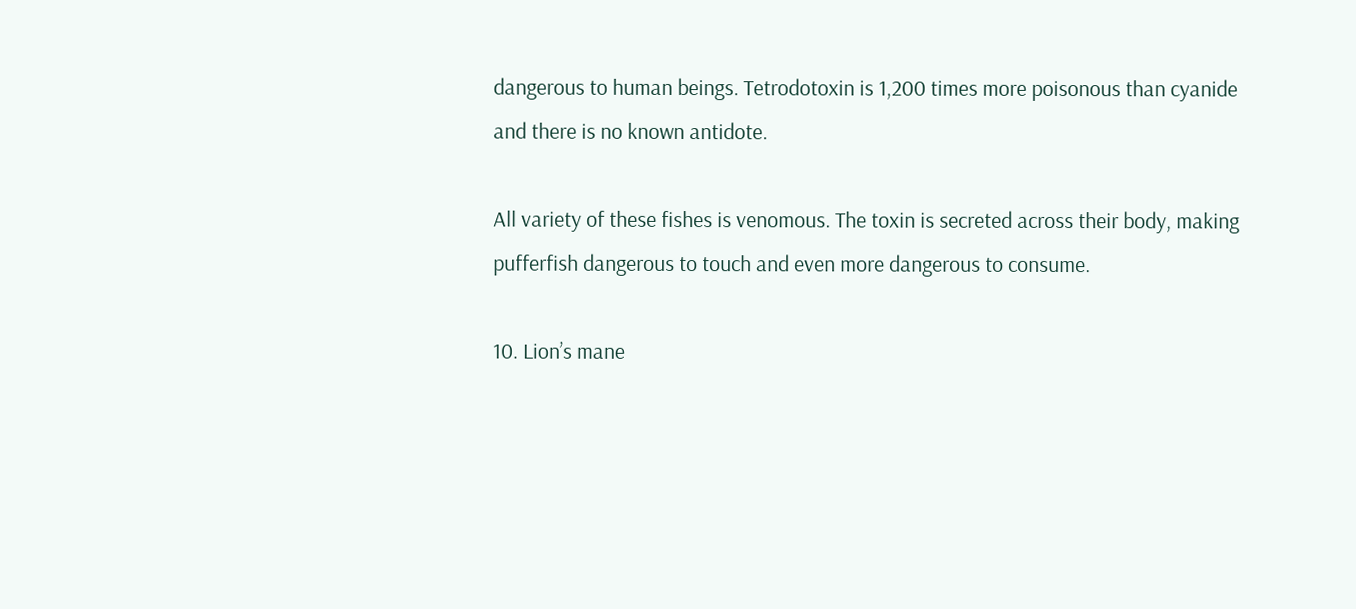dangerous to human beings. Tetrodotoxin is 1,200 times more poisonous than cyanide and there is no known antidote.

All variety of these fishes is venomous. The toxin is secreted across their body, making pufferfish dangerous to touch and even more dangerous to consume.

10. Lion’s mane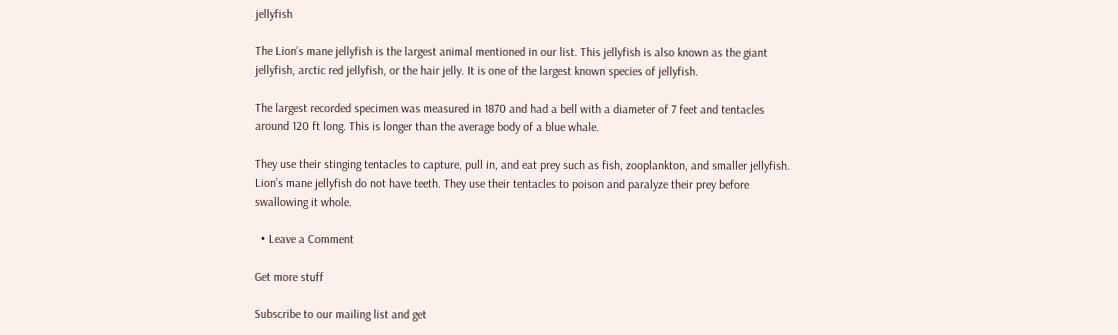jellyfish

The Lion’s mane jellyfish is the largest animal mentioned in our list. This jellyfish is also known as the giant jellyfish, arctic red jellyfish, or the hair jelly. It is one of the largest known species of jellyfish.

The largest recorded specimen was measured in 1870 and had a bell with a diameter of 7 feet and tentacles around 120 ft long. This is longer than the average body of a blue whale.

They use their stinging tentacles to capture, pull in, and eat prey such as fish, zooplankton, and smaller jellyfish. Lion’s mane jellyfish do not have teeth. They use their tentacles to poison and paralyze their prey before swallowing it whole.

  • Leave a Comment

Get more stuff

Subscribe to our mailing list and get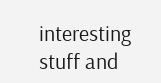interesting stuff and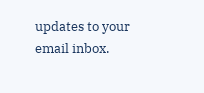updates to your email inbox.